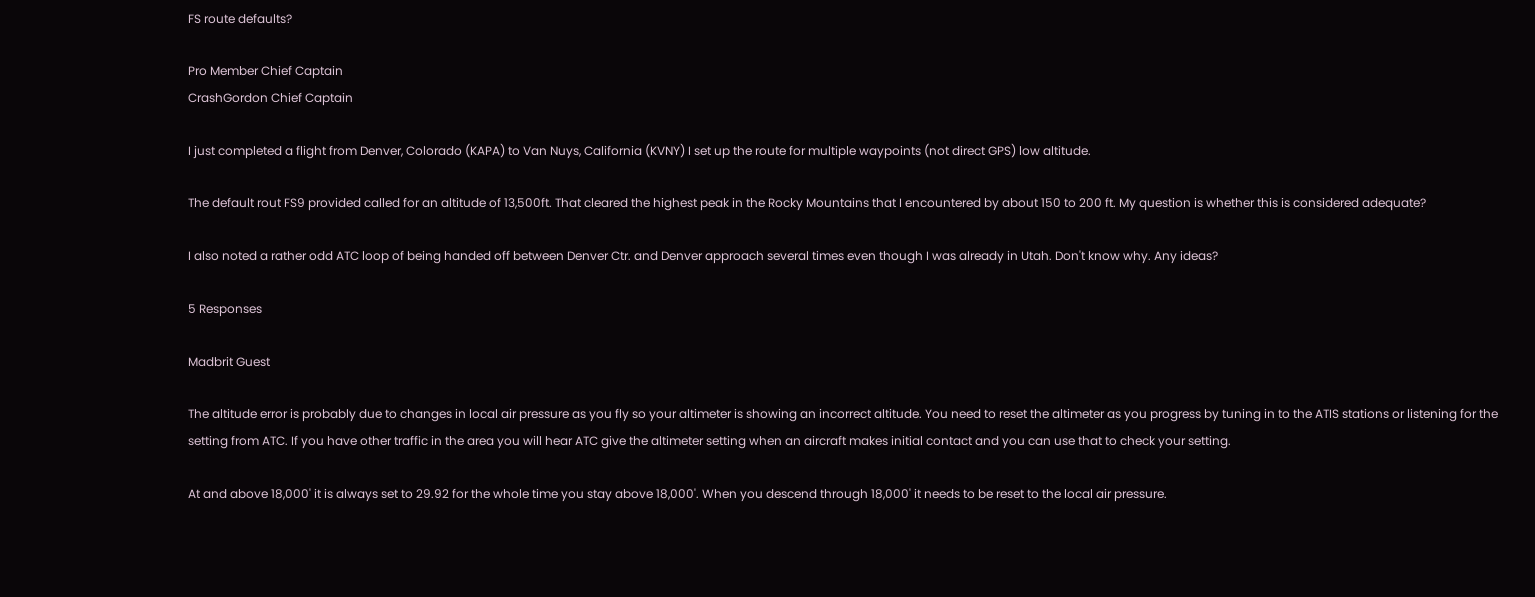FS route defaults?

Pro Member Chief Captain
CrashGordon Chief Captain

I just completed a flight from Denver, Colorado (KAPA) to Van Nuys, California (KVNY) I set up the route for multiple waypoints (not direct GPS) low altitude.

The default rout FS9 provided called for an altitude of 13,500ft. That cleared the highest peak in the Rocky Mountains that I encountered by about 150 to 200 ft. My question is whether this is considered adequate?

I also noted a rather odd ATC loop of being handed off between Denver Ctr. and Denver approach several times even though I was already in Utah. Don't know why. Any ideas?

5 Responses

Madbrit Guest

The altitude error is probably due to changes in local air pressure as you fly so your altimeter is showing an incorrect altitude. You need to reset the altimeter as you progress by tuning in to the ATIS stations or listening for the setting from ATC. If you have other traffic in the area you will hear ATC give the altimeter setting when an aircraft makes initial contact and you can use that to check your setting.

At and above 18,000' it is always set to 29.92 for the whole time you stay above 18,000'. When you descend through 18,000' it needs to be reset to the local air pressure.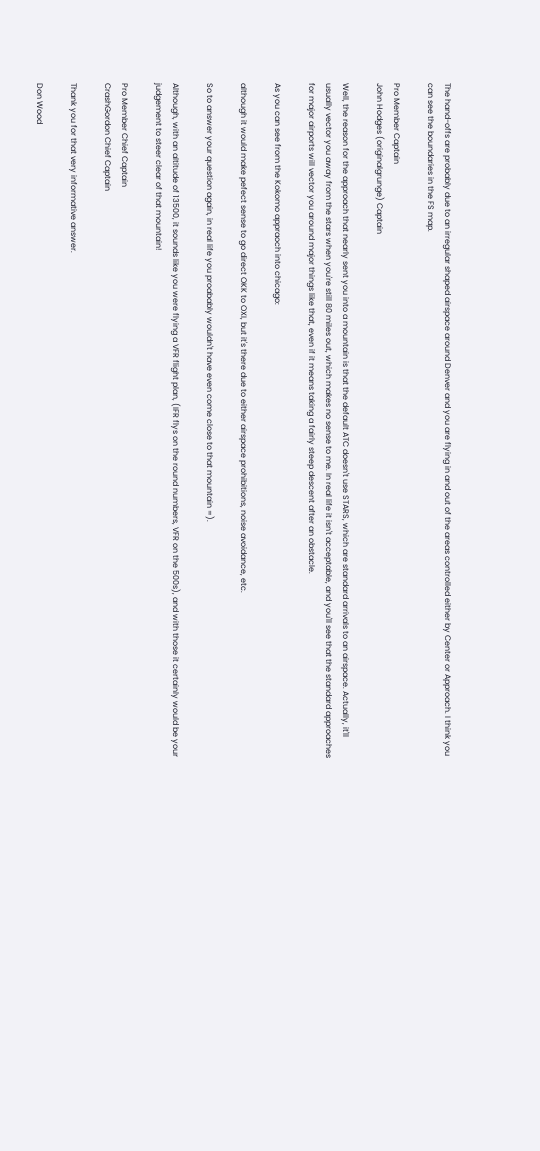The hand-offs are probably due to an irregular shaped airspace around Denver and you are flying in and out of the areas controlled either by Center or Approach. I think you can see the boundaries in the FS map.

Pro Member Captain
John Hodges (originalgrunge) Captain

Well, the reason for the approach that nearly sent you into a mountain is that the default ATC doesn't use STARS, which are standard arrivals to an airspace. Actually, it'll usually vector you away from the stars when you're still 80 miles out, which makes no sense to me. In real life it isn't acceptable, and you'll see that the standard approaches for major airports will vector you around major things like that, even if it means taking a fairly steep descent after an obstacle.

As you can see from the Kokomo appraoch into chicago:

although it would make pefect sense to go direct OKK to OXI, but it's there due to either airspace prohibitions, noise avoidance, etc.

So to answer your question again, in real life you proabably wouldn't have even come close to that mountain =).

Although, with an altitude of 13500, it sounds like you were flying a VFR flight plan, (IFR flys on the round numbers, VFR on the 500s), and with those it certainly would be your judgement to steer clear of that mountain!

Pro Member Chief Captain
CrashGordon Chief Captain

Thank you for that very informative answer.

Don Wood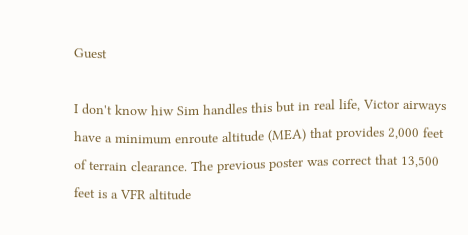Guest

I don't know hiw Sim handles this but in real life, Victor airways have a minimum enroute altitude (MEA) that provides 2,000 feet of terrain clearance. The previous poster was correct that 13,500 feet is a VFR altitude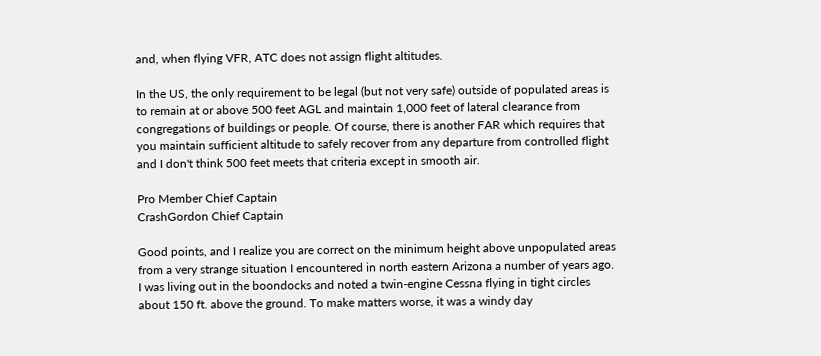and, when flying VFR, ATC does not assign flight altitudes.

In the US, the only requirement to be legal (but not very safe) outside of populated areas is to remain at or above 500 feet AGL and maintain 1,000 feet of lateral clearance from congregations of buildings or people. Of course, there is another FAR which requires that you maintain sufficient altitude to safely recover from any departure from controlled flight and I don't think 500 feet meets that criteria except in smooth air.

Pro Member Chief Captain
CrashGordon Chief Captain

Good points, and I realize you are correct on the minimum height above unpopulated areas from a very strange situation I encountered in north eastern Arizona a number of years ago. I was living out in the boondocks and noted a twin-engine Cessna flying in tight circles about 150 ft. above the ground. To make matters worse, it was a windy day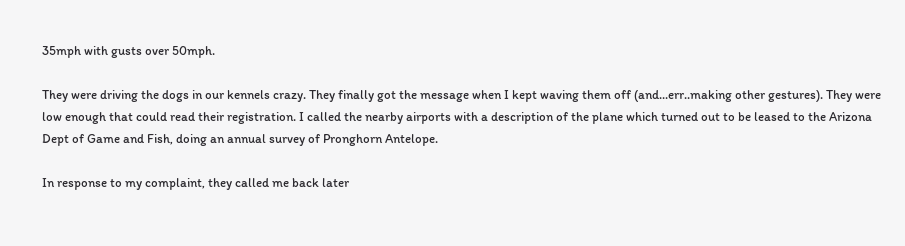35mph with gusts over 50mph.

They were driving the dogs in our kennels crazy. They finally got the message when I kept waving them off (and...err..making other gestures). They were low enough that could read their registration. I called the nearby airports with a description of the plane which turned out to be leased to the Arizona Dept of Game and Fish, doing an annual survey of Pronghorn Antelope.

In response to my complaint, they called me back later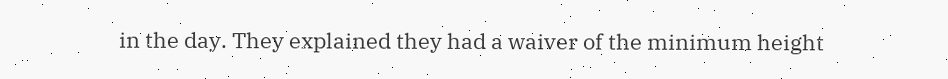in the day. They explained they had a waiver of the minimum height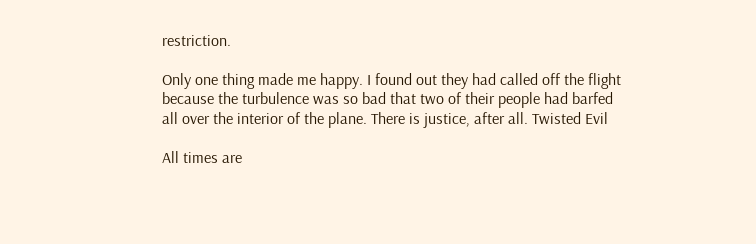restriction.

Only one thing made me happy. I found out they had called off the flight because the turbulence was so bad that two of their people had barfed all over the interior of the plane. There is justice, after all. Twisted Evil

All times are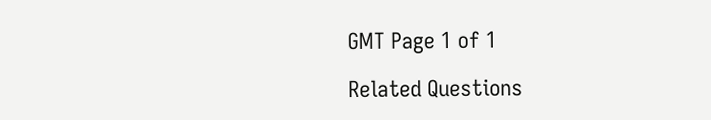GMT Page 1 of 1

Related Questions